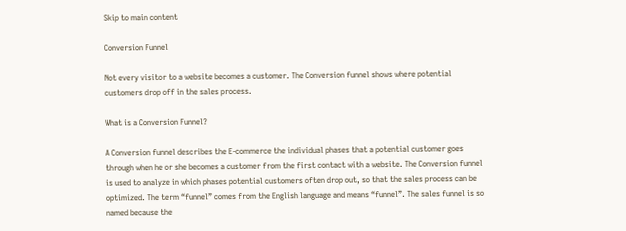Skip to main content

Conversion Funnel

Not every visitor to a website becomes a customer. The Conversion funnel shows where potential customers drop off in the sales process.

What is a Conversion Funnel?

A Conversion funnel describes the E-commerce the individual phases that a potential customer goes through when he or she becomes a customer from the first contact with a website. The Conversion funnel is used to analyze in which phases potential customers often drop out, so that the sales process can be optimized. The term “funnel” comes from the English language and means “funnel”. The sales funnel is so named because the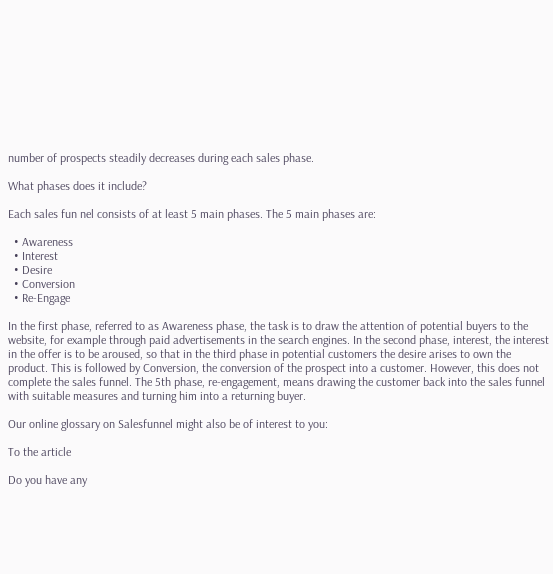number of prospects steadily decreases during each sales phase.

What phases does it include?

Each sales fun nel consists of at least 5 main phases. The 5 main phases are:

  • Awareness
  • Interest
  • Desire
  • Conversion
  • Re-Engage

In the first phase, referred to as Awareness phase, the task is to draw the attention of potential buyers to the website, for example through paid advertisements in the search engines. In the second phase, interest, the interest in the offer is to be aroused, so that in the third phase in potential customers the desire arises to own the product. This is followed by Conversion, the conversion of the prospect into a customer. However, this does not complete the sales funnel. The 5th phase, re-engagement, means drawing the customer back into the sales funnel with suitable measures and turning him into a returning buyer.

Our online glossary on Salesfunnel might also be of interest to you:

To the article

Do you have any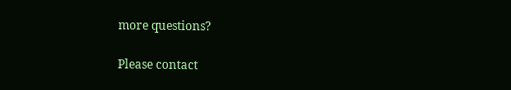more questions?

Please contact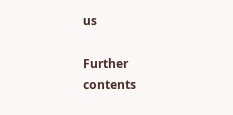us

Further contents